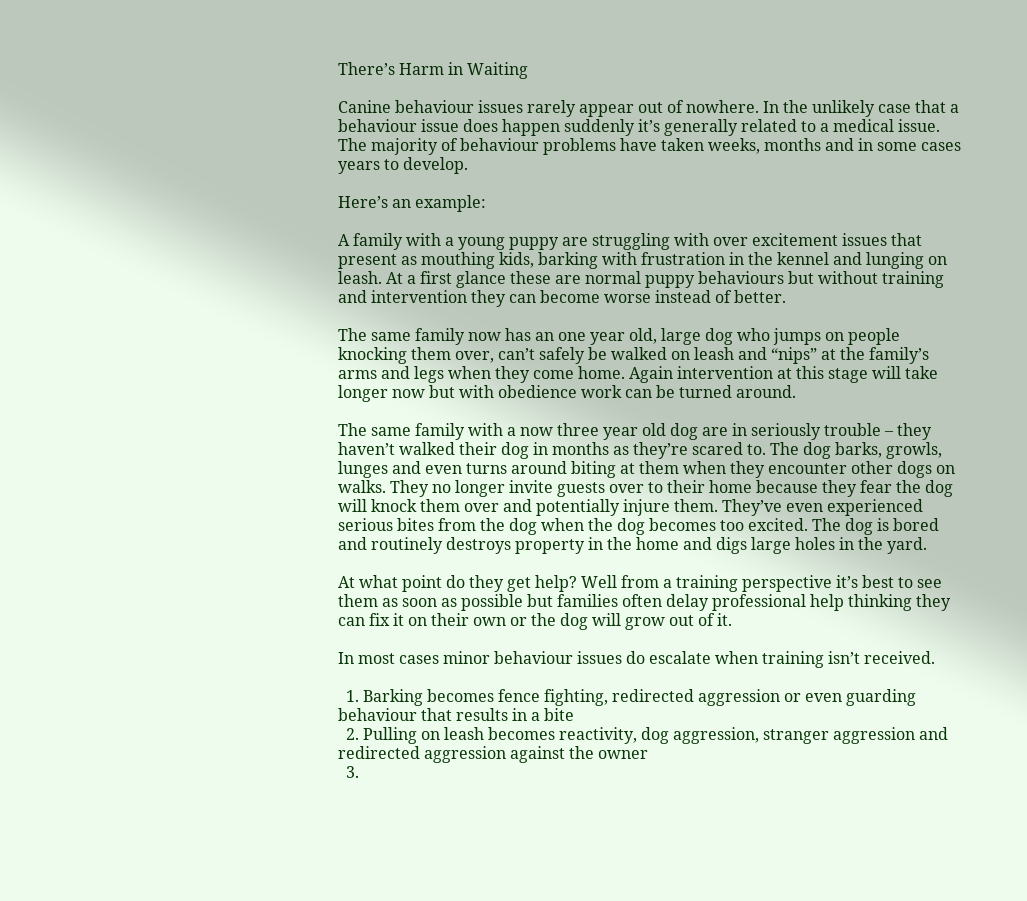There’s Harm in Waiting

Canine behaviour issues rarely appear out of nowhere. In the unlikely case that a behaviour issue does happen suddenly it’s generally related to a medical issue. The majority of behaviour problems have taken weeks, months and in some cases years to develop.

Here’s an example:

A family with a young puppy are struggling with over excitement issues that present as mouthing kids, barking with frustration in the kennel and lunging on leash. At a first glance these are normal puppy behaviours but without training and intervention they can become worse instead of better.

The same family now has an one year old, large dog who jumps on people knocking them over, can’t safely be walked on leash and “nips” at the family’s arms and legs when they come home. Again intervention at this stage will take longer now but with obedience work can be turned around.

The same family with a now three year old dog are in seriously trouble – they haven’t walked their dog in months as they’re scared to. The dog barks, growls, lunges and even turns around biting at them when they encounter other dogs on walks. They no longer invite guests over to their home because they fear the dog will knock them over and potentially injure them. They’ve even experienced serious bites from the dog when the dog becomes too excited. The dog is bored and routinely destroys property in the home and digs large holes in the yard.

At what point do they get help? Well from a training perspective it’s best to see them as soon as possible but families often delay professional help thinking they can fix it on their own or the dog will grow out of it.

In most cases minor behaviour issues do escalate when training isn’t received.

  1. Barking becomes fence fighting, redirected aggression or even guarding behaviour that results in a bite
  2. Pulling on leash becomes reactivity, dog aggression, stranger aggression and redirected aggression against the owner
  3.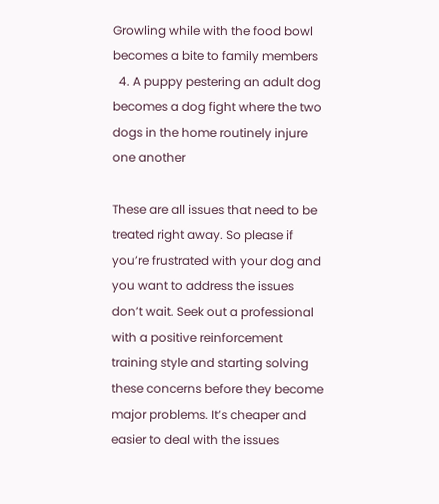Growling while with the food bowl becomes a bite to family members
  4. A puppy pestering an adult dog becomes a dog fight where the two dogs in the home routinely injure one another

These are all issues that need to be treated right away. So please if you’re frustrated with your dog and you want to address the issues don’t wait. Seek out a professional with a positive reinforcement training style and starting solving these concerns before they become major problems. It’s cheaper and easier to deal with the issues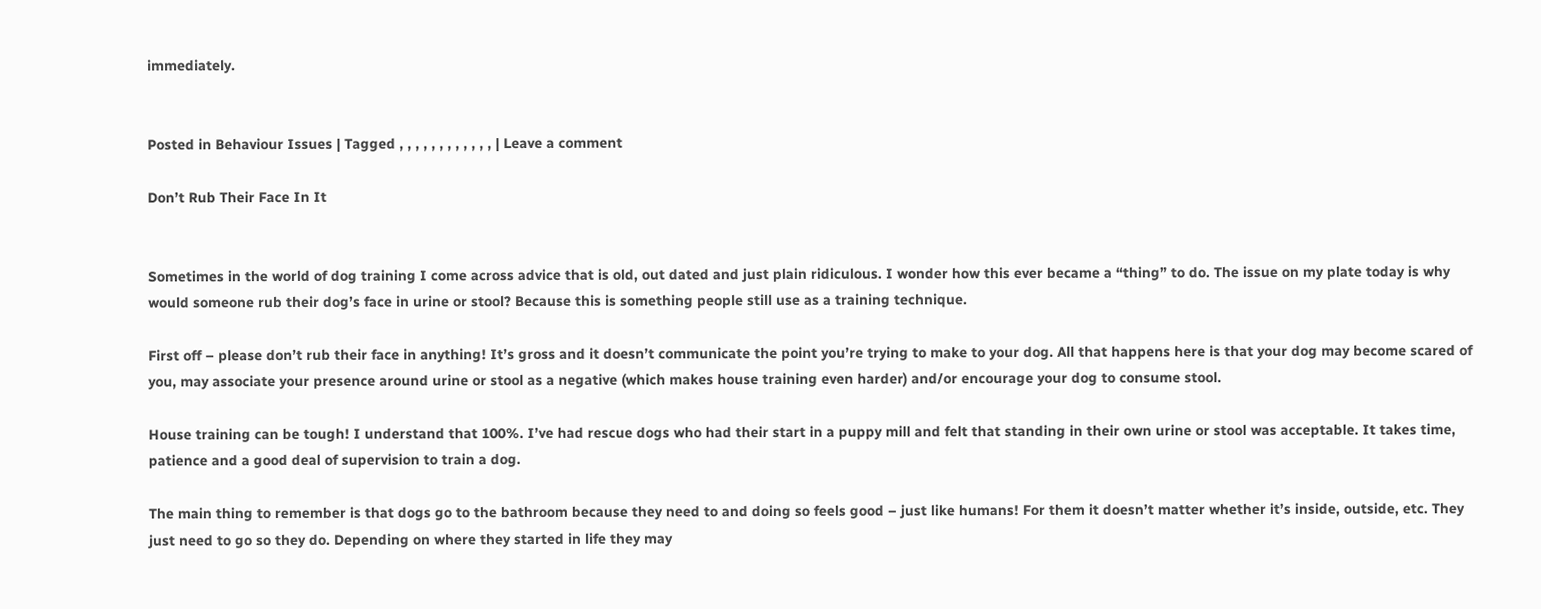immediately.


Posted in Behaviour Issues | Tagged , , , , , , , , , , , , | Leave a comment

Don’t Rub Their Face In It


Sometimes in the world of dog training I come across advice that is old, out dated and just plain ridiculous. I wonder how this ever became a “thing” to do. The issue on my plate today is why would someone rub their dog’s face in urine or stool? Because this is something people still use as a training technique.

First off – please don’t rub their face in anything! It’s gross and it doesn’t communicate the point you’re trying to make to your dog. All that happens here is that your dog may become scared of you, may associate your presence around urine or stool as a negative (which makes house training even harder) and/or encourage your dog to consume stool.

House training can be tough! I understand that 100%. I’ve had rescue dogs who had their start in a puppy mill and felt that standing in their own urine or stool was acceptable. It takes time, patience and a good deal of supervision to train a dog.

The main thing to remember is that dogs go to the bathroom because they need to and doing so feels good – just like humans! For them it doesn’t matter whether it’s inside, outside, etc. They just need to go so they do. Depending on where they started in life they may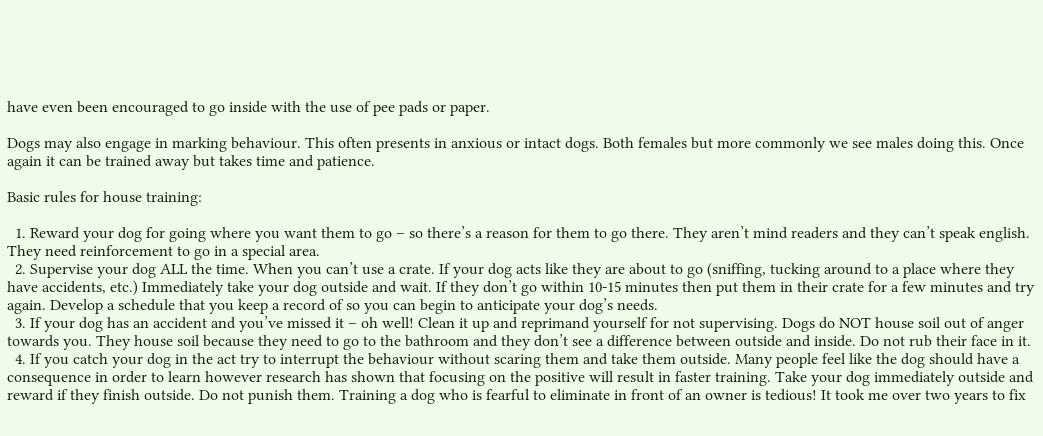have even been encouraged to go inside with the use of pee pads or paper.

Dogs may also engage in marking behaviour. This often presents in anxious or intact dogs. Both females but more commonly we see males doing this. Once again it can be trained away but takes time and patience.

Basic rules for house training:

  1. Reward your dog for going where you want them to go – so there’s a reason for them to go there. They aren’t mind readers and they can’t speak english. They need reinforcement to go in a special area.
  2. Supervise your dog ALL the time. When you can’t use a crate. If your dog acts like they are about to go (sniffing, tucking around to a place where they have accidents, etc.) Immediately take your dog outside and wait. If they don’t go within 10-15 minutes then put them in their crate for a few minutes and try again. Develop a schedule that you keep a record of so you can begin to anticipate your dog’s needs.
  3. If your dog has an accident and you’ve missed it – oh well! Clean it up and reprimand yourself for not supervising. Dogs do NOT house soil out of anger towards you. They house soil because they need to go to the bathroom and they don’t see a difference between outside and inside. Do not rub their face in it.
  4. If you catch your dog in the act try to interrupt the behaviour without scaring them and take them outside. Many people feel like the dog should have a consequence in order to learn however research has shown that focusing on the positive will result in faster training. Take your dog immediately outside and reward if they finish outside. Do not punish them. Training a dog who is fearful to eliminate in front of an owner is tedious! It took me over two years to fix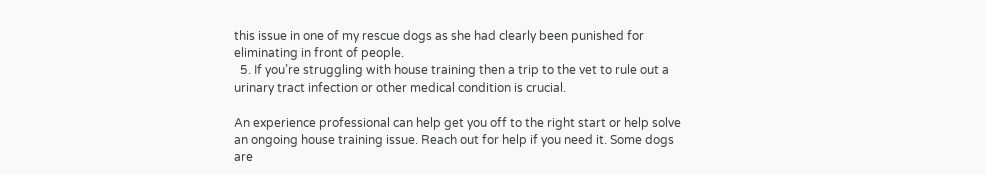this issue in one of my rescue dogs as she had clearly been punished for eliminating in front of people.
  5. If you’re struggling with house training then a trip to the vet to rule out a urinary tract infection or other medical condition is crucial.

An experience professional can help get you off to the right start or help solve an ongoing house training issue. Reach out for help if you need it. Some dogs are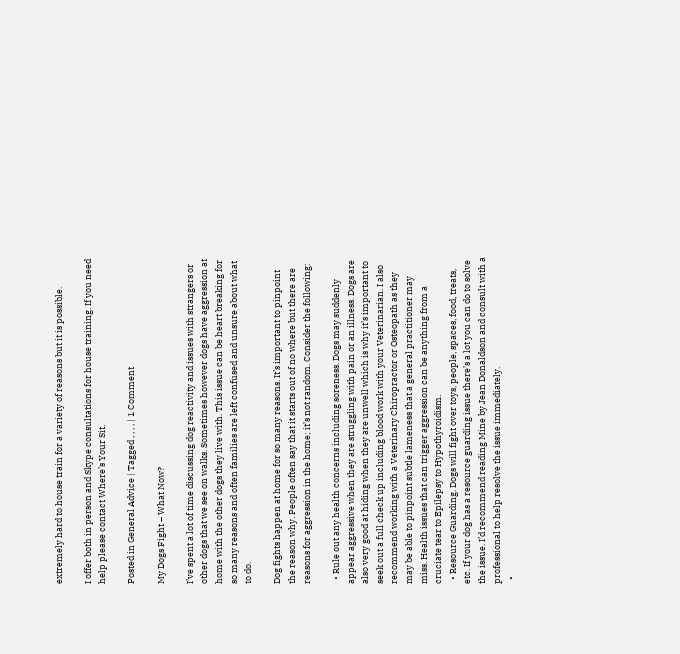extremely hard to house train for a variety of reasons but it is possible.

I offer both in person and Skype consultations for house training. If you need help please contact Where’s Your Sit.

Posted in General Advice | Tagged , , , , | 1 Comment

My Dogs Fight – What Now?

I’ve spent a lot of time discussing dog reactivity and issues with strangers or other dogs that we see on walks. Sometimes however dogs have aggression at home with the other dogs they live with. This issue can be heart breaking for so many reasons and often families are left confused and unsure about what to do.

Dog fights happen at home for so many reasons. It’s important to pinpoint the reason why. People often say that it starts out of no where but there are reasons for aggression in the home; it’s not random. Consider the following:

  • Rule out any health concerns including soreness. Dogs may suddenly appear aggressive when they are struggling with pain or an illness. Dogs are also very good at hiding when they are unwell which is why it’s important to seek out a full check up including blood work with your Veterinarian. I also recommend working with a Veterinary Chiropractor or Osteopath as they may be able to pinpoint subtle lameness that a general practitioner may miss. Health issues that can trigger aggression can be anything from a cruciate tear to Epilepsy to Hypothyroidism.
  • Resource Guarding. Dogs will fight over toys, people, spaces, food, treats, etc. If your dog has a resource guarding issue there’s a lot you can do to solve the issue. I’d recommend reading Mine by Jean Donaldson and consult with a professional to help resolve the issue immediately.
  •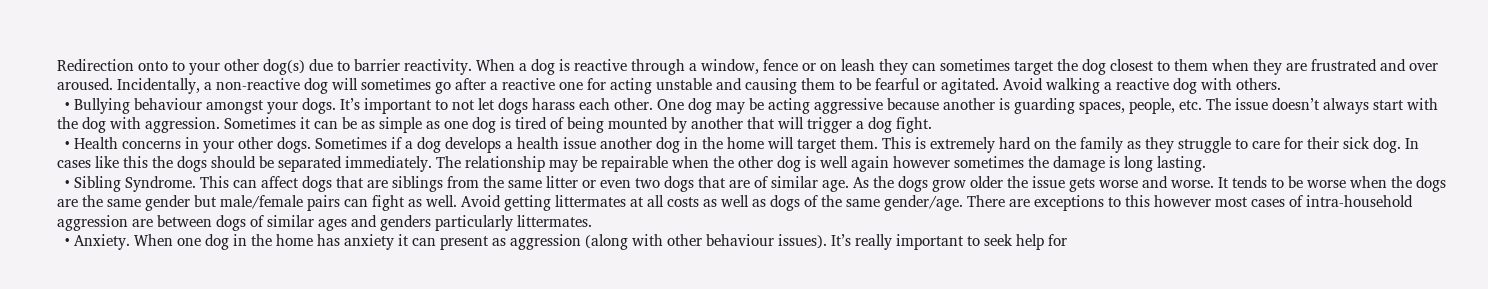Redirection onto to your other dog(s) due to barrier reactivity. When a dog is reactive through a window, fence or on leash they can sometimes target the dog closest to them when they are frustrated and over aroused. Incidentally, a non-reactive dog will sometimes go after a reactive one for acting unstable and causing them to be fearful or agitated. Avoid walking a reactive dog with others.
  • Bullying behaviour amongst your dogs. It’s important to not let dogs harass each other. One dog may be acting aggressive because another is guarding spaces, people, etc. The issue doesn’t always start with the dog with aggression. Sometimes it can be as simple as one dog is tired of being mounted by another that will trigger a dog fight.
  • Health concerns in your other dogs. Sometimes if a dog develops a health issue another dog in the home will target them. This is extremely hard on the family as they struggle to care for their sick dog. In cases like this the dogs should be separated immediately. The relationship may be repairable when the other dog is well again however sometimes the damage is long lasting.
  • Sibling Syndrome. This can affect dogs that are siblings from the same litter or even two dogs that are of similar age. As the dogs grow older the issue gets worse and worse. It tends to be worse when the dogs are the same gender but male/female pairs can fight as well. Avoid getting littermates at all costs as well as dogs of the same gender/age. There are exceptions to this however most cases of intra-household aggression are between dogs of similar ages and genders particularly littermates.
  • Anxiety. When one dog in the home has anxiety it can present as aggression (along with other behaviour issues). It’s really important to seek help for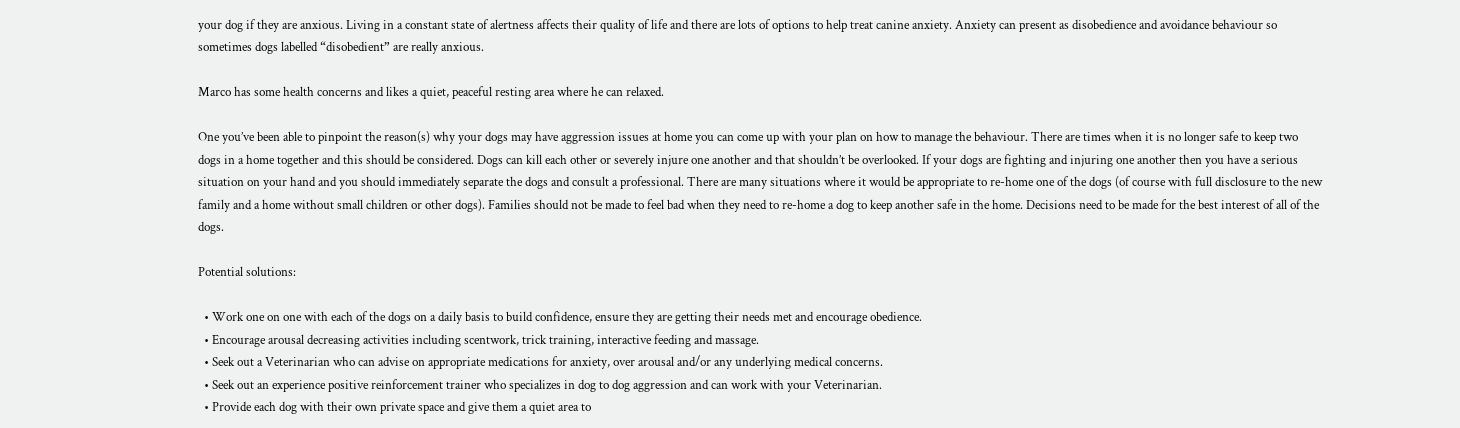your dog if they are anxious. Living in a constant state of alertness affects their quality of life and there are lots of options to help treat canine anxiety. Anxiety can present as disobedience and avoidance behaviour so sometimes dogs labelled “disobedient” are really anxious.

Marco has some health concerns and likes a quiet, peaceful resting area where he can relaxed.

One you’ve been able to pinpoint the reason(s) why your dogs may have aggression issues at home you can come up with your plan on how to manage the behaviour. There are times when it is no longer safe to keep two dogs in a home together and this should be considered. Dogs can kill each other or severely injure one another and that shouldn’t be overlooked. If your dogs are fighting and injuring one another then you have a serious situation on your hand and you should immediately separate the dogs and consult a professional. There are many situations where it would be appropriate to re-home one of the dogs (of course with full disclosure to the new family and a home without small children or other dogs). Families should not be made to feel bad when they need to re-home a dog to keep another safe in the home. Decisions need to be made for the best interest of all of the dogs.

Potential solutions:

  • Work one on one with each of the dogs on a daily basis to build confidence, ensure they are getting their needs met and encourage obedience.
  • Encourage arousal decreasing activities including scentwork, trick training, interactive feeding and massage.
  • Seek out a Veterinarian who can advise on appropriate medications for anxiety, over arousal and/or any underlying medical concerns.
  • Seek out an experience positive reinforcement trainer who specializes in dog to dog aggression and can work with your Veterinarian.
  • Provide each dog with their own private space and give them a quiet area to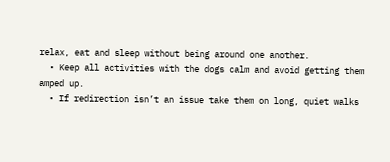relax, eat and sleep without being around one another.
  • Keep all activities with the dogs calm and avoid getting them amped up.
  • If redirection isn’t an issue take them on long, quiet walks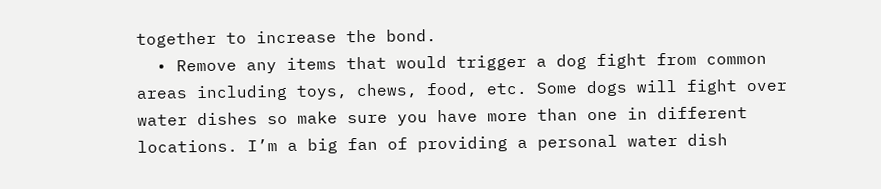together to increase the bond.
  • Remove any items that would trigger a dog fight from common areas including toys, chews, food, etc. Some dogs will fight over water dishes so make sure you have more than one in different locations. I’m a big fan of providing a personal water dish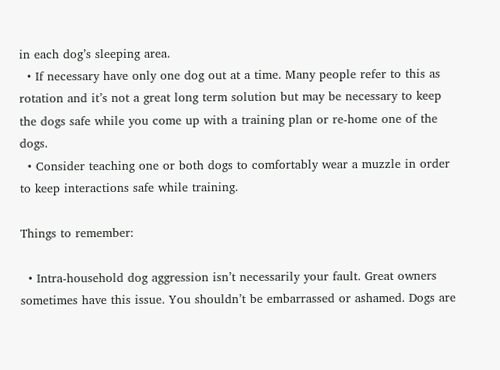in each dog’s sleeping area.
  • If necessary have only one dog out at a time. Many people refer to this as rotation and it’s not a great long term solution but may be necessary to keep the dogs safe while you come up with a training plan or re-home one of the dogs.
  • Consider teaching one or both dogs to comfortably wear a muzzle in order to keep interactions safe while training.

Things to remember:

  • Intra-household dog aggression isn’t necessarily your fault. Great owners sometimes have this issue. You shouldn’t be embarrassed or ashamed. Dogs are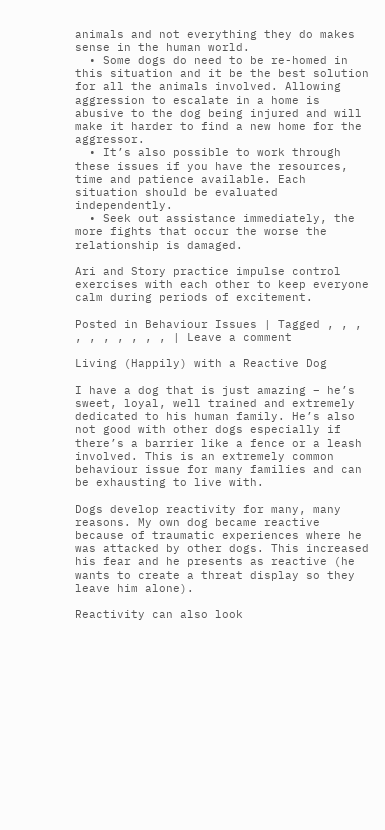animals and not everything they do makes sense in the human world.
  • Some dogs do need to be re-homed in this situation and it be the best solution for all the animals involved. Allowing aggression to escalate in a home is abusive to the dog being injured and will make it harder to find a new home for the aggressor.
  • It’s also possible to work through these issues if you have the resources, time and patience available. Each situation should be evaluated independently.
  • Seek out assistance immediately, the more fights that occur the worse the relationship is damaged.

Ari and Story practice impulse control exercises with each other to keep everyone calm during periods of excitement.

Posted in Behaviour Issues | Tagged , , , , , , , , , , | Leave a comment

Living (Happily) with a Reactive Dog

I have a dog that is just amazing – he’s sweet, loyal, well trained and extremely dedicated to his human family. He’s also not good with other dogs especially if there’s a barrier like a fence or a leash involved. This is an extremely common behaviour issue for many families and can be exhausting to live with.

Dogs develop reactivity for many, many reasons. My own dog became reactive because of traumatic experiences where he was attacked by other dogs. This increased his fear and he presents as reactive (he wants to create a threat display so they leave him alone).

Reactivity can also look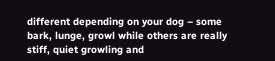different depending on your dog – some bark, lunge, growl while others are really stiff, quiet growling and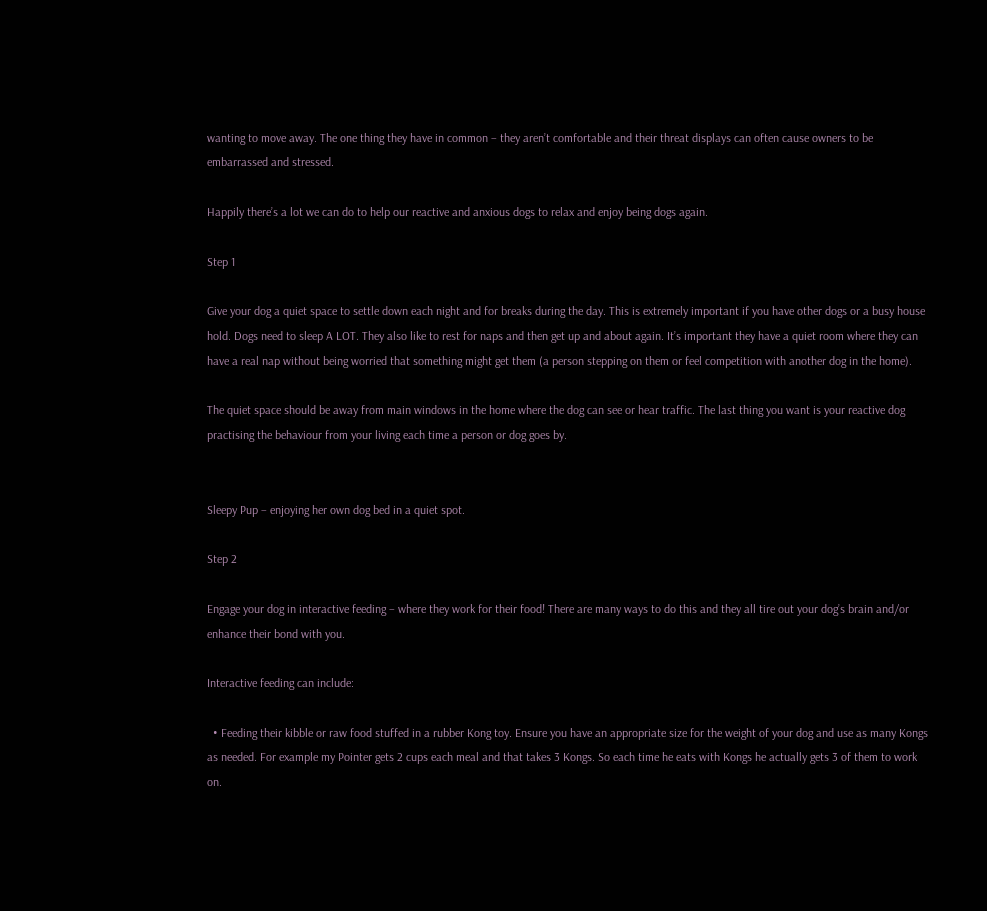wanting to move away. The one thing they have in common – they aren’t comfortable and their threat displays can often cause owners to be embarrassed and stressed.

Happily there’s a lot we can do to help our reactive and anxious dogs to relax and enjoy being dogs again.

Step 1

Give your dog a quiet space to settle down each night and for breaks during the day. This is extremely important if you have other dogs or a busy house hold. Dogs need to sleep A LOT. They also like to rest for naps and then get up and about again. It’s important they have a quiet room where they can have a real nap without being worried that something might get them (a person stepping on them or feel competition with another dog in the home).

The quiet space should be away from main windows in the home where the dog can see or hear traffic. The last thing you want is your reactive dog practising the behaviour from your living each time a person or dog goes by.


Sleepy Pup – enjoying her own dog bed in a quiet spot.

Step 2

Engage your dog in interactive feeding – where they work for their food! There are many ways to do this and they all tire out your dog’s brain and/or enhance their bond with you.

Interactive feeding can include:

  • Feeding their kibble or raw food stuffed in a rubber Kong toy. Ensure you have an appropriate size for the weight of your dog and use as many Kongs as needed. For example my Pointer gets 2 cups each meal and that takes 3 Kongs. So each time he eats with Kongs he actually gets 3 of them to work on.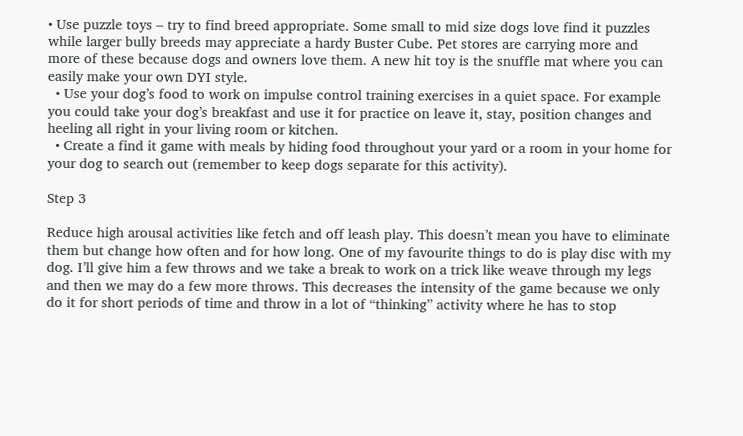• Use puzzle toys – try to find breed appropriate. Some small to mid size dogs love find it puzzles while larger bully breeds may appreciate a hardy Buster Cube. Pet stores are carrying more and more of these because dogs and owners love them. A new hit toy is the snuffle mat where you can easily make your own DYI style.
  • Use your dog’s food to work on impulse control training exercises in a quiet space. For example you could take your dog’s breakfast and use it for practice on leave it, stay, position changes and heeling all right in your living room or kitchen.
  • Create a find it game with meals by hiding food throughout your yard or a room in your home for your dog to search out (remember to keep dogs separate for this activity).

Step 3

Reduce high arousal activities like fetch and off leash play. This doesn’t mean you have to eliminate them but change how often and for how long. One of my favourite things to do is play disc with my dog. I’ll give him a few throws and we take a break to work on a trick like weave through my legs and then we may do a few more throws. This decreases the intensity of the game because we only do it for short periods of time and throw in a lot of “thinking” activity where he has to stop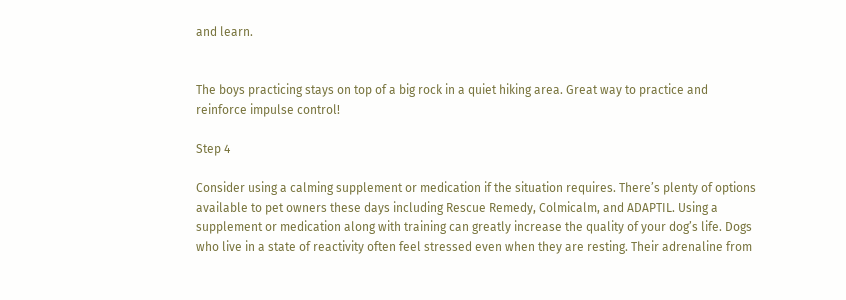and learn.


The boys practicing stays on top of a big rock in a quiet hiking area. Great way to practice and reinforce impulse control!

Step 4

Consider using a calming supplement or medication if the situation requires. There’s plenty of options available to pet owners these days including Rescue Remedy, Colmicalm, and ADAPTIL. Using a supplement or medication along with training can greatly increase the quality of your dog’s life. Dogs who live in a state of reactivity often feel stressed even when they are resting. Their adrenaline from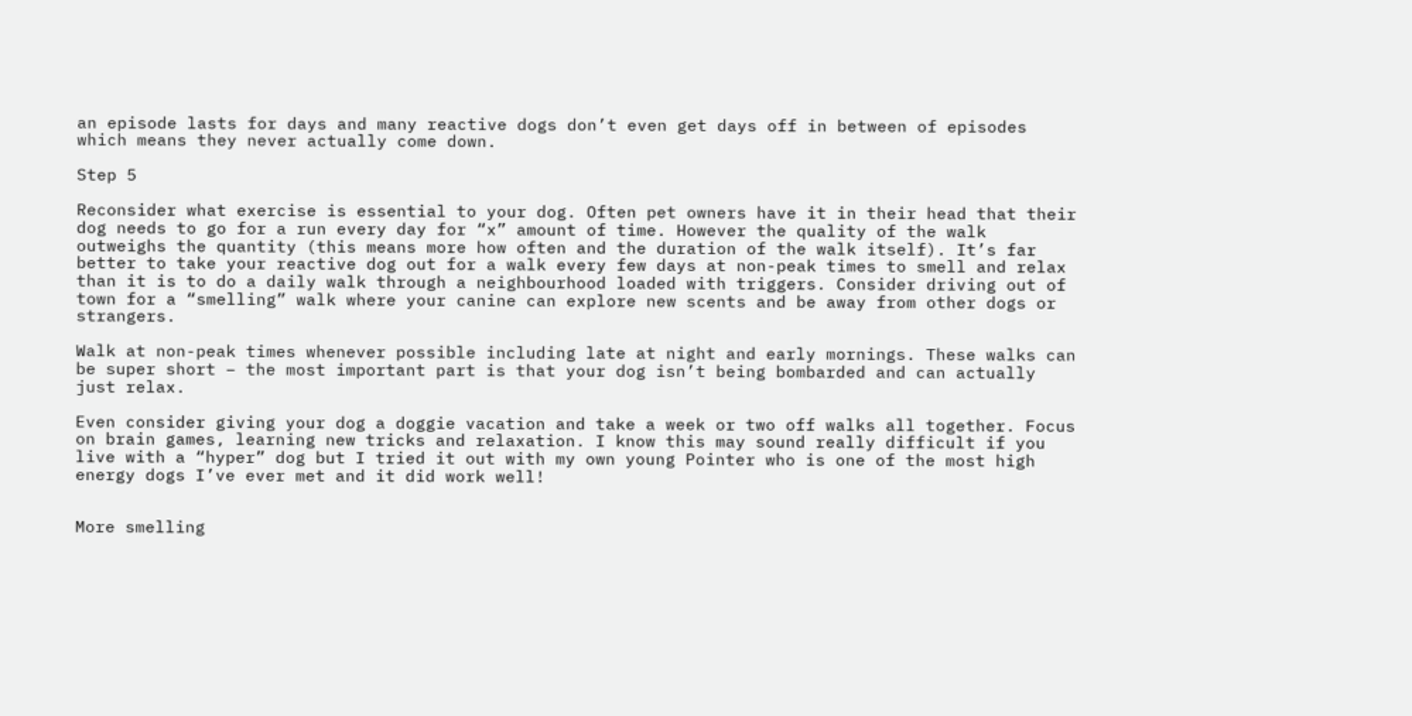an episode lasts for days and many reactive dogs don’t even get days off in between of episodes which means they never actually come down.

Step 5

Reconsider what exercise is essential to your dog. Often pet owners have it in their head that their dog needs to go for a run every day for “x” amount of time. However the quality of the walk outweighs the quantity (this means more how often and the duration of the walk itself). It’s far better to take your reactive dog out for a walk every few days at non-peak times to smell and relax than it is to do a daily walk through a neighbourhood loaded with triggers. Consider driving out of town for a “smelling” walk where your canine can explore new scents and be away from other dogs or strangers.

Walk at non-peak times whenever possible including late at night and early mornings. These walks can be super short – the most important part is that your dog isn’t being bombarded and can actually just relax.

Even consider giving your dog a doggie vacation and take a week or two off walks all together. Focus on brain games, learning new tricks and relaxation. I know this may sound really difficult if you live with a “hyper” dog but I tried it out with my own young Pointer who is one of the most high energy dogs I’ve ever met and it did work well!


More smelling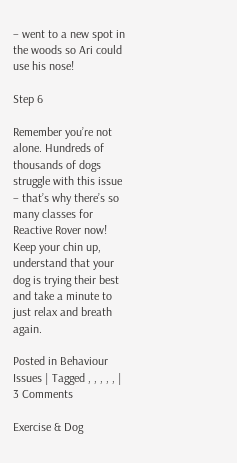– went to a new spot in the woods so Ari could use his nose!

Step 6

Remember you’re not alone. Hundreds of thousands of dogs struggle with this issue – that’s why there’s so many classes for Reactive Rover now! Keep your chin up, understand that your dog is trying their best and take a minute to just relax and breath again.

Posted in Behaviour Issues | Tagged , , , , , | 3 Comments

Exercise & Dog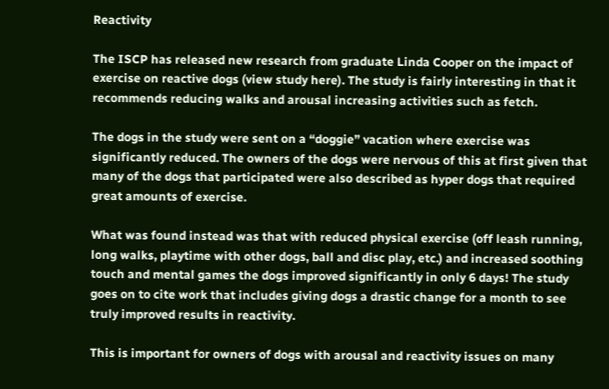Reactivity

The ISCP has released new research from graduate Linda Cooper on the impact of exercise on reactive dogs (view study here). The study is fairly interesting in that it recommends reducing walks and arousal increasing activities such as fetch.

The dogs in the study were sent on a “doggie” vacation where exercise was significantly reduced. The owners of the dogs were nervous of this at first given that many of the dogs that participated were also described as hyper dogs that required great amounts of exercise.

What was found instead was that with reduced physical exercise (off leash running, long walks, playtime with other dogs, ball and disc play, etc.) and increased soothing touch and mental games the dogs improved significantly in only 6 days! The study goes on to cite work that includes giving dogs a drastic change for a month to see truly improved results in reactivity.

This is important for owners of dogs with arousal and reactivity issues on many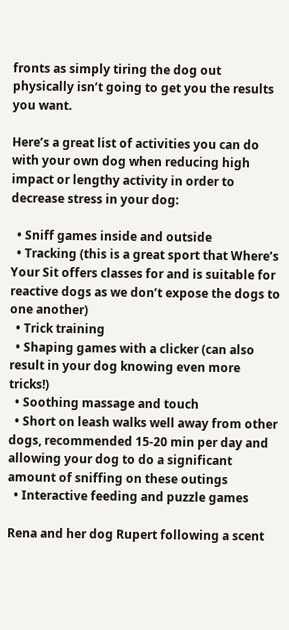fronts as simply tiring the dog out physically isn’t going to get you the results you want.

Here’s a great list of activities you can do with your own dog when reducing high impact or lengthy activity in order to decrease stress in your dog:

  • Sniff games inside and outside
  • Tracking (this is a great sport that Where’s Your Sit offers classes for and is suitable for reactive dogs as we don’t expose the dogs to one another)
  • Trick training
  • Shaping games with a clicker (can also result in your dog knowing even more tricks!)
  • Soothing massage and touch
  • Short on leash walks well away from other dogs, recommended 15-20 min per day and allowing your dog to do a significant amount of sniffing on these outings
  • Interactive feeding and puzzle games

Rena and her dog Rupert following a scent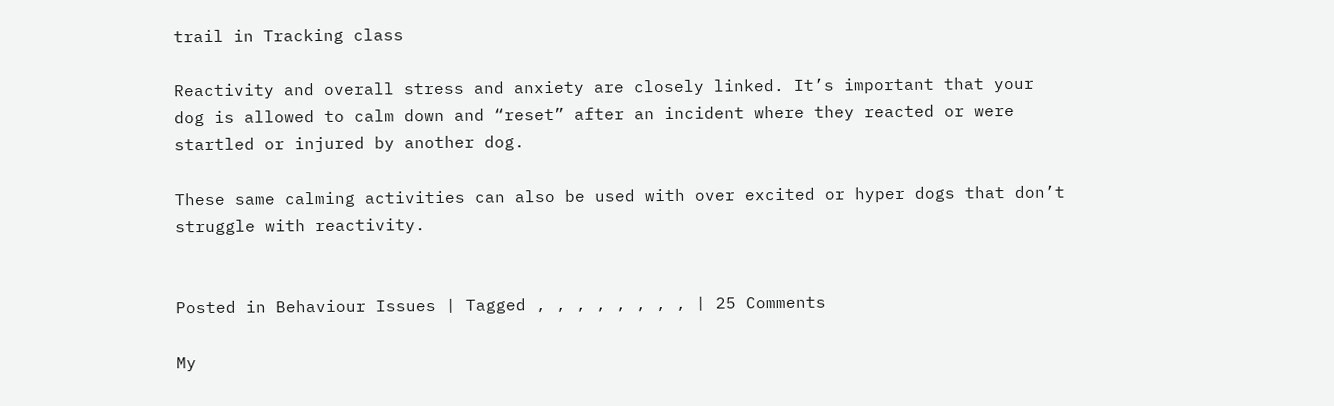trail in Tracking class

Reactivity and overall stress and anxiety are closely linked. It’s important that your dog is allowed to calm down and “reset” after an incident where they reacted or were startled or injured by another dog.

These same calming activities can also be used with over excited or hyper dogs that don’t struggle with reactivity.


Posted in Behaviour Issues | Tagged , , , , , , , , | 25 Comments

My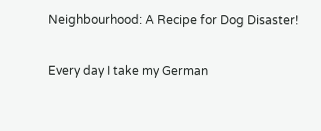Neighbourhood: A Recipe for Dog Disaster!

Every day I take my German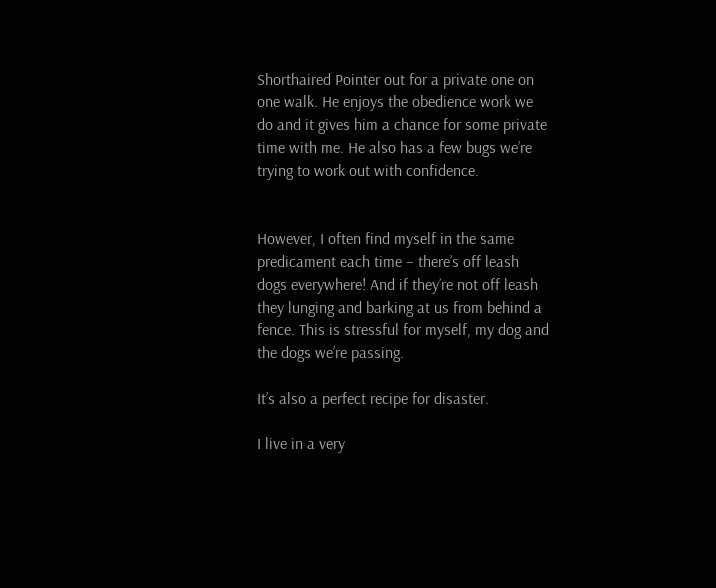Shorthaired Pointer out for a private one on one walk. He enjoys the obedience work we do and it gives him a chance for some private time with me. He also has a few bugs we’re trying to work out with confidence.


However, I often find myself in the same predicament each time – there’s off leash dogs everywhere! And if they’re not off leash they lunging and barking at us from behind a fence. This is stressful for myself, my dog and the dogs we’re passing.

It’s also a perfect recipe for disaster.

I live in a very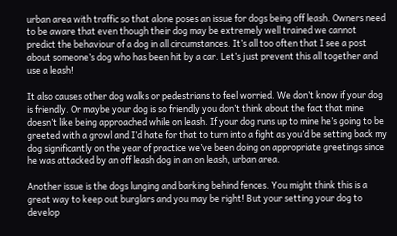urban area with traffic so that alone poses an issue for dogs being off leash. Owners need to be aware that even though their dog may be extremely well trained we cannot predict the behaviour of a dog in all circumstances. It’s all too often that I see a post about someone’s dog who has been hit by a car. Let’s just prevent this all together and use a leash!

It also causes other dog walks or pedestrians to feel worried. We don’t know if your dog is friendly. Or maybe your dog is so friendly you don’t think about the fact that mine doesn’t like being approached while on leash. If your dog runs up to mine he’s going to be greeted with a growl and I’d hate for that to turn into a fight as you’d be setting back my dog significantly on the year of practice we’ve been doing on appropriate greetings since he was attacked by an off leash dog in an on leash, urban area.

Another issue is the dogs lunging and barking behind fences. You might think this is a great way to keep out burglars and you may be right! But your setting your dog to develop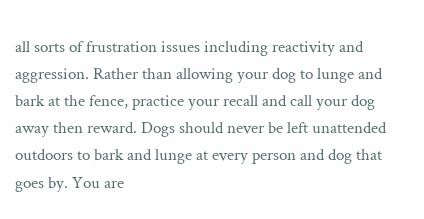all sorts of frustration issues including reactivity and aggression. Rather than allowing your dog to lunge and bark at the fence, practice your recall and call your dog away then reward. Dogs should never be left unattended outdoors to bark and lunge at every person and dog that goes by. You are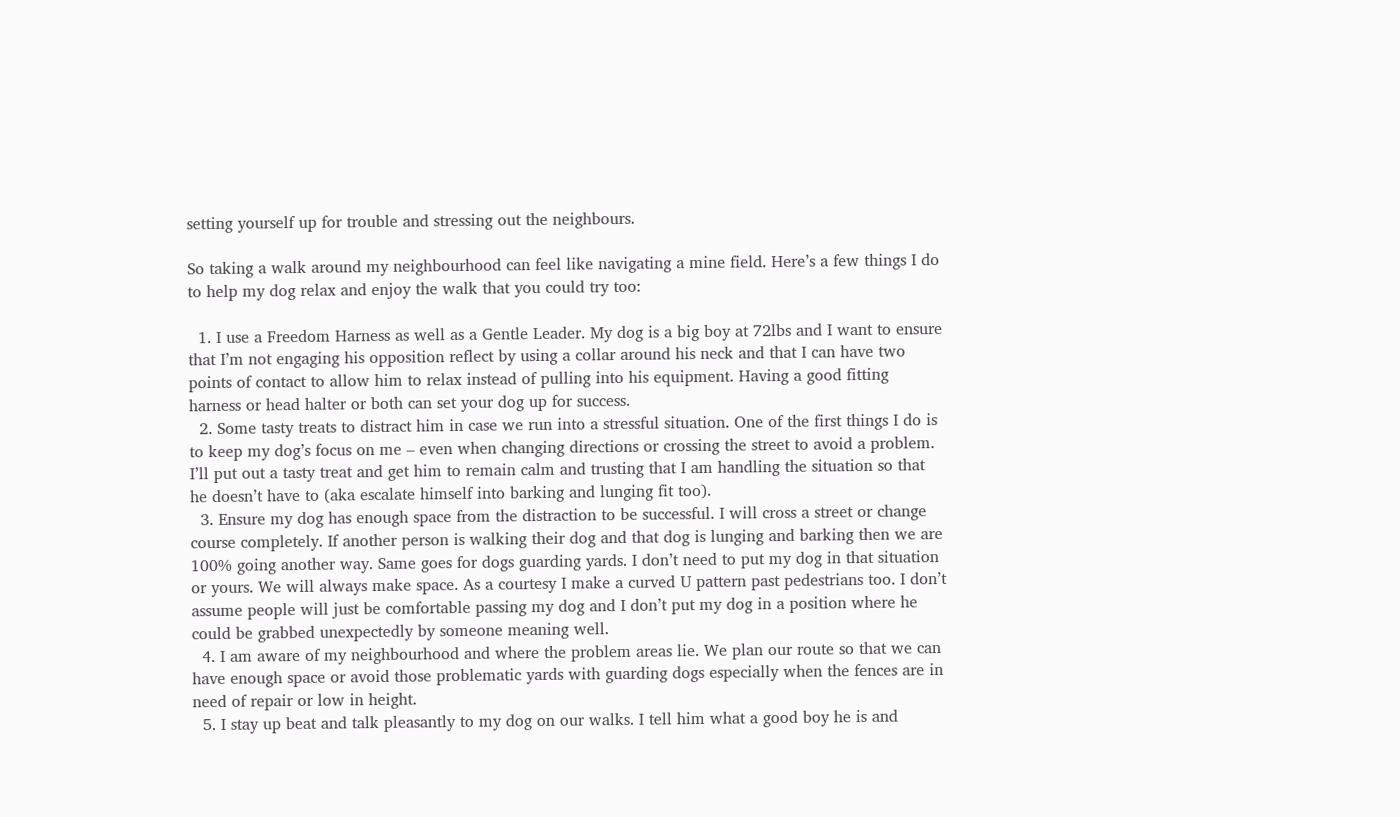setting yourself up for trouble and stressing out the neighbours.

So taking a walk around my neighbourhood can feel like navigating a mine field. Here’s a few things I do to help my dog relax and enjoy the walk that you could try too:

  1. I use a Freedom Harness as well as a Gentle Leader. My dog is a big boy at 72lbs and I want to ensure that I’m not engaging his opposition reflect by using a collar around his neck and that I can have two points of contact to allow him to relax instead of pulling into his equipment. Having a good fitting harness or head halter or both can set your dog up for success.
  2. Some tasty treats to distract him in case we run into a stressful situation. One of the first things I do is to keep my dog’s focus on me – even when changing directions or crossing the street to avoid a problem. I’ll put out a tasty treat and get him to remain calm and trusting that I am handling the situation so that he doesn’t have to (aka escalate himself into barking and lunging fit too).
  3. Ensure my dog has enough space from the distraction to be successful. I will cross a street or change course completely. If another person is walking their dog and that dog is lunging and barking then we are 100% going another way. Same goes for dogs guarding yards. I don’t need to put my dog in that situation or yours. We will always make space. As a courtesy I make a curved U pattern past pedestrians too. I don’t assume people will just be comfortable passing my dog and I don’t put my dog in a position where he could be grabbed unexpectedly by someone meaning well.
  4. I am aware of my neighbourhood and where the problem areas lie. We plan our route so that we can have enough space or avoid those problematic yards with guarding dogs especially when the fences are in need of repair or low in height.
  5. I stay up beat and talk pleasantly to my dog on our walks. I tell him what a good boy he is and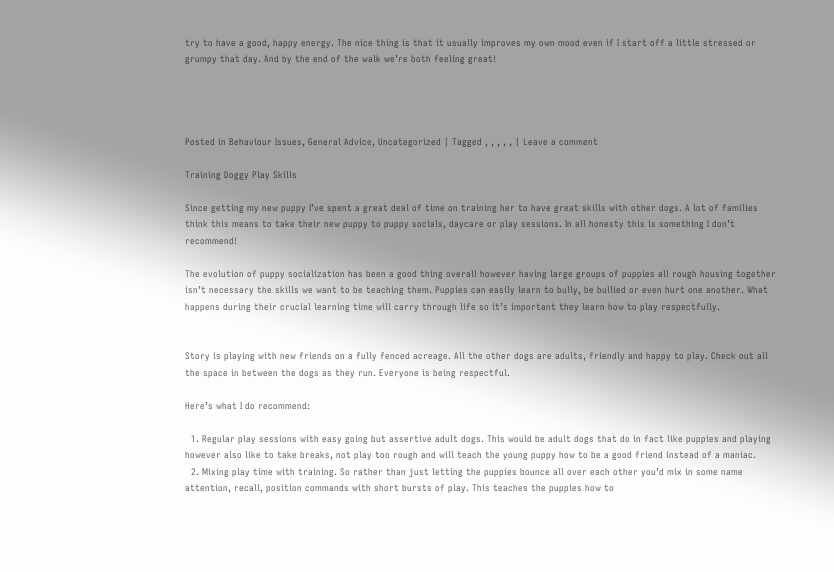try to have a good, happy energy. The nice thing is that it usually improves my own mood even if I start off a little stressed or grumpy that day. And by the end of the walk we’re both feeling great!




Posted in Behaviour Issues, General Advice, Uncategorized | Tagged , , , , , | Leave a comment

Training Doggy Play Skills

Since getting my new puppy I’ve spent a great deal of time on training her to have great skills with other dogs. A lot of families think this means to take their new puppy to puppy socials, daycare or play sessions. In all honesty this is something I don’t recommend!

The evolution of puppy socialization has been a good thing overall however having large groups of puppies all rough housing together isn’t necessary the skills we want to be teaching them. Puppies can easily learn to bully, be bullied or even hurt one another. What happens during their crucial learning time will carry through life so it’s important they learn how to play respectfully.


Story is playing with new friends on a fully fenced acreage. All the other dogs are adults, friendly and happy to play. Check out all the space in between the dogs as they run. Everyone is being respectful.

Here’s what I do recommend:

  1. Regular play sessions with easy going but assertive adult dogs. This would be adult dogs that do in fact like puppies and playing however also like to take breaks, not play too rough and will teach the young puppy how to be a good friend instead of a maniac.
  2. Mixing play time with training. So rather than just letting the puppies bounce all over each other you’d mix in some name attention, recall, position commands with short bursts of play. This teaches the puppies how to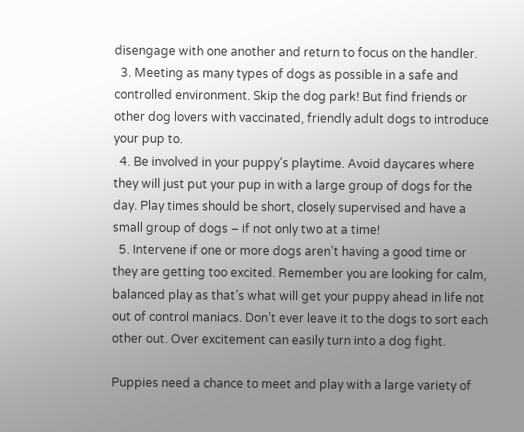disengage with one another and return to focus on the handler.
  3. Meeting as many types of dogs as possible in a safe and controlled environment. Skip the dog park! But find friends or other dog lovers with vaccinated, friendly adult dogs to introduce your pup to.
  4. Be involved in your puppy’s playtime. Avoid daycares where they will just put your pup in with a large group of dogs for the day. Play times should be short, closely supervised and have a small group of dogs – if not only two at a time!
  5. Intervene if one or more dogs aren’t having a good time or they are getting too excited. Remember you are looking for calm, balanced play as that’s what will get your puppy ahead in life not out of control maniacs. Don’t ever leave it to the dogs to sort each other out. Over excitement can easily turn into a dog fight.

Puppies need a chance to meet and play with a large variety of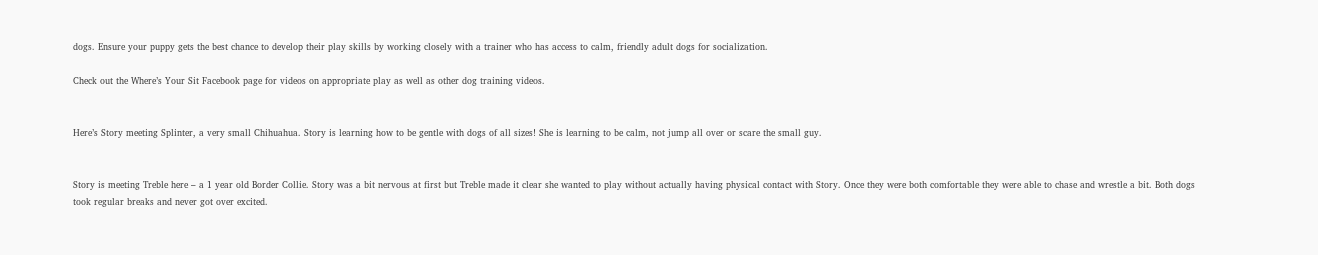dogs. Ensure your puppy gets the best chance to develop their play skills by working closely with a trainer who has access to calm, friendly adult dogs for socialization.

Check out the Where’s Your Sit Facebook page for videos on appropriate play as well as other dog training videos.


Here’s Story meeting Splinter, a very small Chihuahua. Story is learning how to be gentle with dogs of all sizes! She is learning to be calm, not jump all over or scare the small guy.


Story is meeting Treble here – a 1 year old Border Collie. Story was a bit nervous at first but Treble made it clear she wanted to play without actually having physical contact with Story. Once they were both comfortable they were able to chase and wrestle a bit. Both dogs took regular breaks and never got over excited.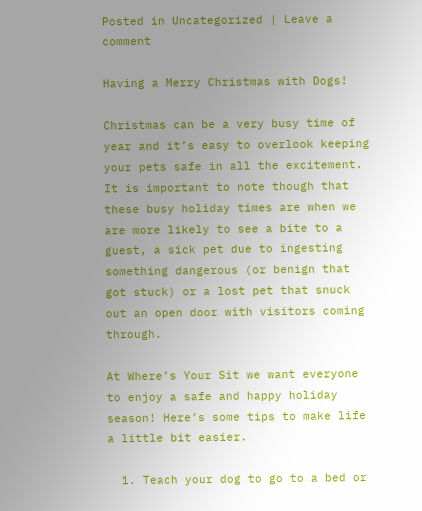Posted in Uncategorized | Leave a comment

Having a Merry Christmas with Dogs!

Christmas can be a very busy time of year and it’s easy to overlook keeping your pets safe in all the excitement. It is important to note though that these busy holiday times are when we are more likely to see a bite to a guest, a sick pet due to ingesting something dangerous (or benign that got stuck) or a lost pet that snuck out an open door with visitors coming through.

At Where’s Your Sit we want everyone to enjoy a safe and happy holiday season! Here’s some tips to make life a little bit easier.

  1. Teach your dog to go to a bed or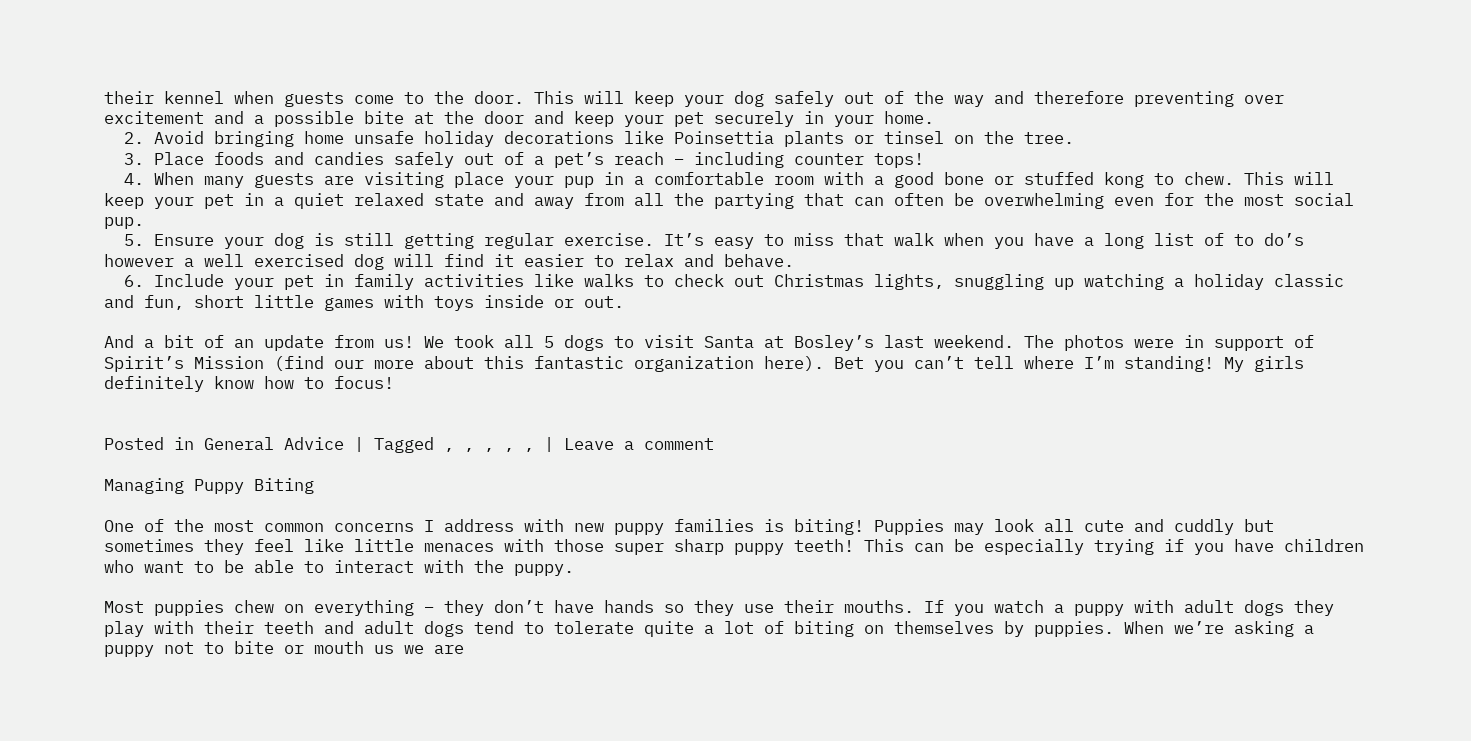their kennel when guests come to the door. This will keep your dog safely out of the way and therefore preventing over excitement and a possible bite at the door and keep your pet securely in your home.
  2. Avoid bringing home unsafe holiday decorations like Poinsettia plants or tinsel on the tree.
  3. Place foods and candies safely out of a pet’s reach – including counter tops!
  4. When many guests are visiting place your pup in a comfortable room with a good bone or stuffed kong to chew. This will keep your pet in a quiet relaxed state and away from all the partying that can often be overwhelming even for the most social pup.
  5. Ensure your dog is still getting regular exercise. It’s easy to miss that walk when you have a long list of to do’s however a well exercised dog will find it easier to relax and behave.
  6. Include your pet in family activities like walks to check out Christmas lights, snuggling up watching a holiday classic and fun, short little games with toys inside or out.

And a bit of an update from us! We took all 5 dogs to visit Santa at Bosley’s last weekend. The photos were in support of Spirit’s Mission (find our more about this fantastic organization here). Bet you can’t tell where I’m standing! My girls definitely know how to focus!


Posted in General Advice | Tagged , , , , , | Leave a comment

Managing Puppy Biting

One of the most common concerns I address with new puppy families is biting! Puppies may look all cute and cuddly but sometimes they feel like little menaces with those super sharp puppy teeth! This can be especially trying if you have children who want to be able to interact with the puppy.

Most puppies chew on everything – they don’t have hands so they use their mouths. If you watch a puppy with adult dogs they play with their teeth and adult dogs tend to tolerate quite a lot of biting on themselves by puppies. When we’re asking a puppy not to bite or mouth us we are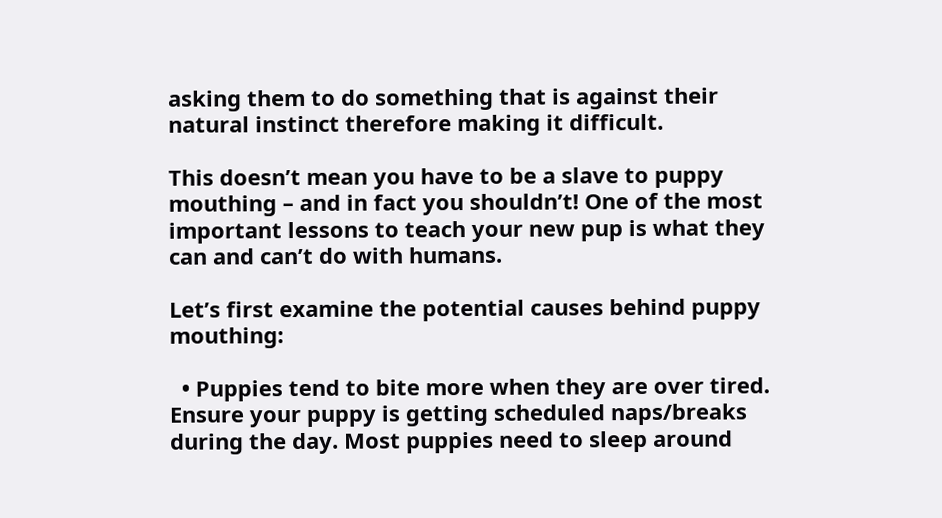asking them to do something that is against their natural instinct therefore making it difficult.

This doesn’t mean you have to be a slave to puppy mouthing – and in fact you shouldn’t! One of the most important lessons to teach your new pup is what they can and can’t do with humans.

Let’s first examine the potential causes behind puppy mouthing:

  • Puppies tend to bite more when they are over tired. Ensure your puppy is getting scheduled naps/breaks during the day. Most puppies need to sleep around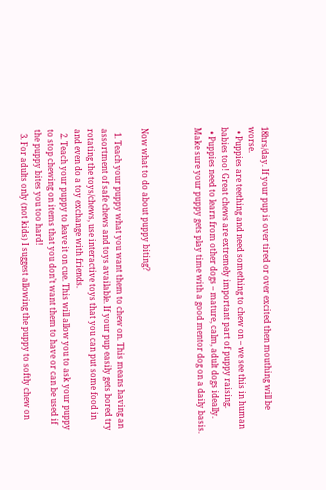18hrs/day. If your pup is over tired or over excited then mouthing will be worse.
  • Puppies are teething and need something to chew on – we see this in human babies too! Great chews are extremely important part of puppy raising.
  • Puppies need to learn from other dogs – mature, calm, adult dogs ideally. Make sure your puppy gets play time with a good mentor dog on a daily basis.



Now what to do about puppy biting?

  1. Teach your puppy what you want them to chew on. This means having an assortment of safe chews and toys available. If your pup easily gets bored try rotating the toys/chews, use interactive toys that you can put some food in and even do a toy exchange with friends.
  2. Teach your puppy to leave it on cue. This will allow you to ask your puppy to stop chewing on items that you don’t want them to have or can be used if the puppy bites you too hard!
  3. For adults only (not kids) I suggest allowing the puppy to softly chew on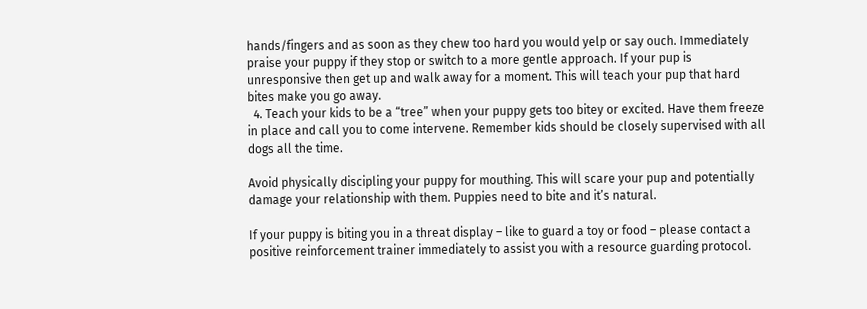hands/fingers and as soon as they chew too hard you would yelp or say ouch. Immediately praise your puppy if they stop or switch to a more gentle approach. If your pup is unresponsive then get up and walk away for a moment. This will teach your pup that hard bites make you go away.
  4. Teach your kids to be a “tree” when your puppy gets too bitey or excited. Have them freeze in place and call you to come intervene. Remember kids should be closely supervised with all dogs all the time.

Avoid physically discipling your puppy for mouthing. This will scare your pup and potentially damage your relationship with them. Puppies need to bite and it’s natural.

If your puppy is biting you in a threat display – like to guard a toy or food – please contact a positive reinforcement trainer immediately to assist you with a resource guarding protocol.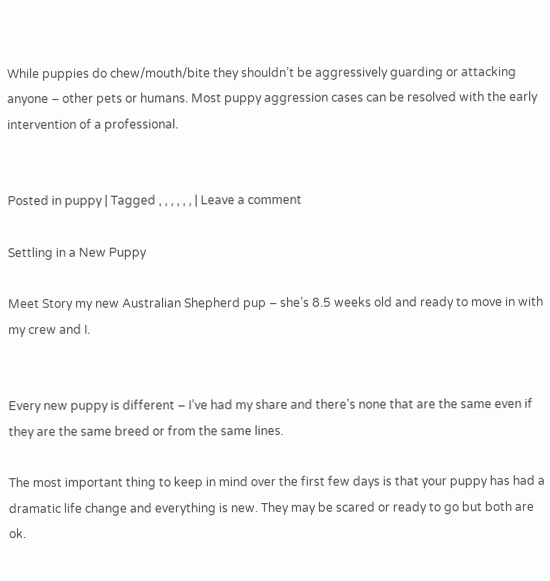While puppies do chew/mouth/bite they shouldn’t be aggressively guarding or attacking anyone – other pets or humans. Most puppy aggression cases can be resolved with the early intervention of a professional.


Posted in puppy | Tagged , , , , , , | Leave a comment

Settling in a New Puppy

Meet Story my new Australian Shepherd pup – she’s 8.5 weeks old and ready to move in with my crew and I.


Every new puppy is different – I’ve had my share and there’s none that are the same even if they are the same breed or from the same lines.

The most important thing to keep in mind over the first few days is that your puppy has had a dramatic life change and everything is new. They may be scared or ready to go but both are ok.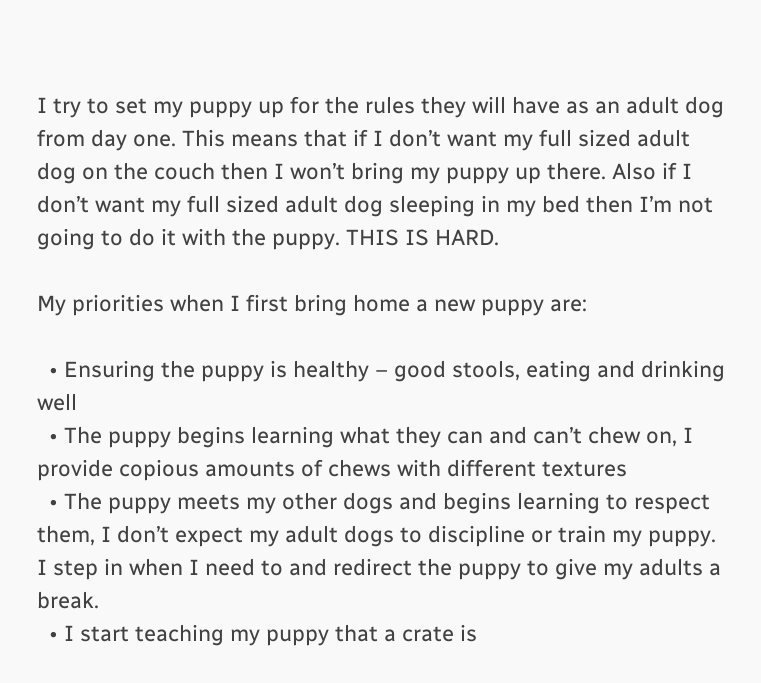I try to set my puppy up for the rules they will have as an adult dog from day one. This means that if I don’t want my full sized adult dog on the couch then I won’t bring my puppy up there. Also if I don’t want my full sized adult dog sleeping in my bed then I’m not going to do it with the puppy. THIS IS HARD.

My priorities when I first bring home a new puppy are:

  • Ensuring the puppy is healthy – good stools, eating and drinking well
  • The puppy begins learning what they can and can’t chew on, I provide copious amounts of chews with different textures
  • The puppy meets my other dogs and begins learning to respect them, I don’t expect my adult dogs to discipline or train my puppy. I step in when I need to and redirect the puppy to give my adults a break.
  • I start teaching my puppy that a crate is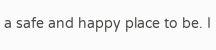a safe and happy place to be. I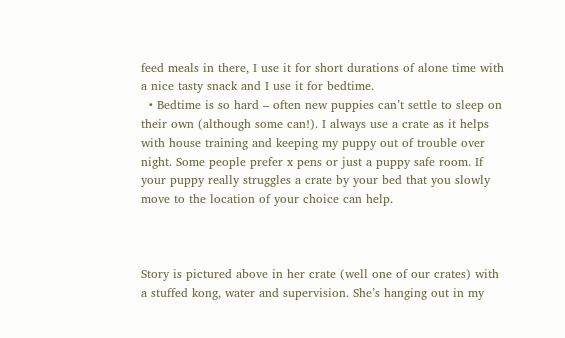feed meals in there, I use it for short durations of alone time with a nice tasty snack and I use it for bedtime.
  • Bedtime is so hard – often new puppies can’t settle to sleep on their own (although some can!). I always use a crate as it helps with house training and keeping my puppy out of trouble over night. Some people prefer x pens or just a puppy safe room. If your puppy really struggles a crate by your bed that you slowly move to the location of your choice can help.



Story is pictured above in her crate (well one of our crates) with a stuffed kong, water and supervision. She’s hanging out in my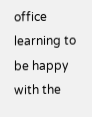office learning to be happy with the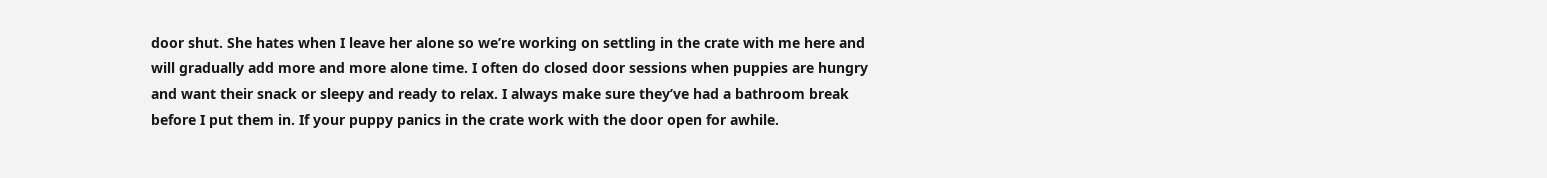door shut. She hates when I leave her alone so we’re working on settling in the crate with me here and will gradually add more and more alone time. I often do closed door sessions when puppies are hungry and want their snack or sleepy and ready to relax. I always make sure they’ve had a bathroom break before I put them in. If your puppy panics in the crate work with the door open for awhile.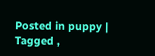Posted in puppy | Tagged ,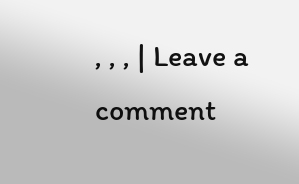, , , | Leave a comment